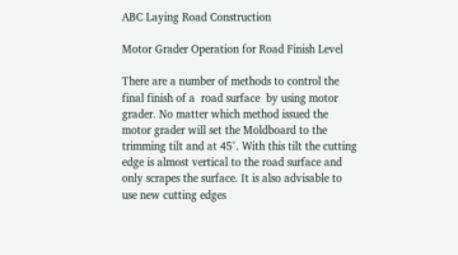ABC Laying Road Construction

Motor Grader Operation for Road Finish Level

There are a number of methods to control the final finish of a  road surface  by using motor grader. No matter which method issued the motor grader will set the Moldboard to the trimming tilt and at 45°. With this tilt the cutting edge is almost vertical to the road surface and only scrapes the surface. It is also advisable to use new cutting edges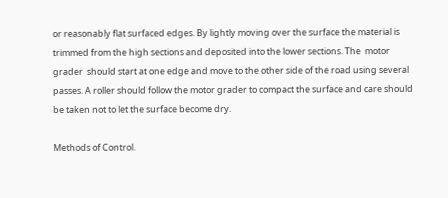or reasonably flat surfaced edges. By lightly moving over the surface the material is trimmed from the high sections and deposited into the lower sections. The  motor grader  should start at one edge and move to the other side of the road using several passes. A roller should follow the motor grader to compact the surface and care should be taken not to let the surface become dry.

Methods of Control.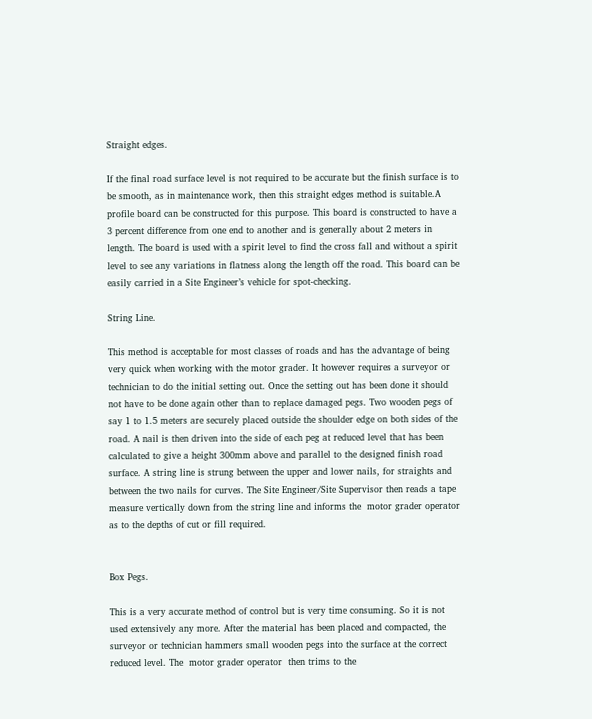Straight edges.

If the final road surface level is not required to be accurate but the finish surface is to be smooth, as in maintenance work, then this straight edges method is suitable.A profile board can be constructed for this purpose. This board is constructed to have a 3 percent difference from one end to another and is generally about 2 meters in length. The board is used with a spirit level to find the cross fall and without a spirit level to see any variations in flatness along the length off the road. This board can be easily carried in a Site Engineer’s vehicle for spot-checking.

String Line.

This method is acceptable for most classes of roads and has the advantage of being very quick when working with the motor grader. It however requires a surveyor or technician to do the initial setting out. Once the setting out has been done it should not have to be done again other than to replace damaged pegs. Two wooden pegs of say 1 to 1.5 meters are securely placed outside the shoulder edge on both sides of the road. A nail is then driven into the side of each peg at reduced level that has been calculated to give a height 300mm above and parallel to the designed finish road surface. A string line is strung between the upper and lower nails, for straights and between the two nails for curves. The Site Engineer/Site Supervisor then reads a tape measure vertically down from the string line and informs the  motor grader operator  as to the depths of cut or fill required.


Box Pegs.

This is a very accurate method of control but is very time consuming. So it is not used extensively any more. After the material has been placed and compacted, the surveyor or technician hammers small wooden pegs into the surface at the correct reduced level. The  motor grader operator  then trims to the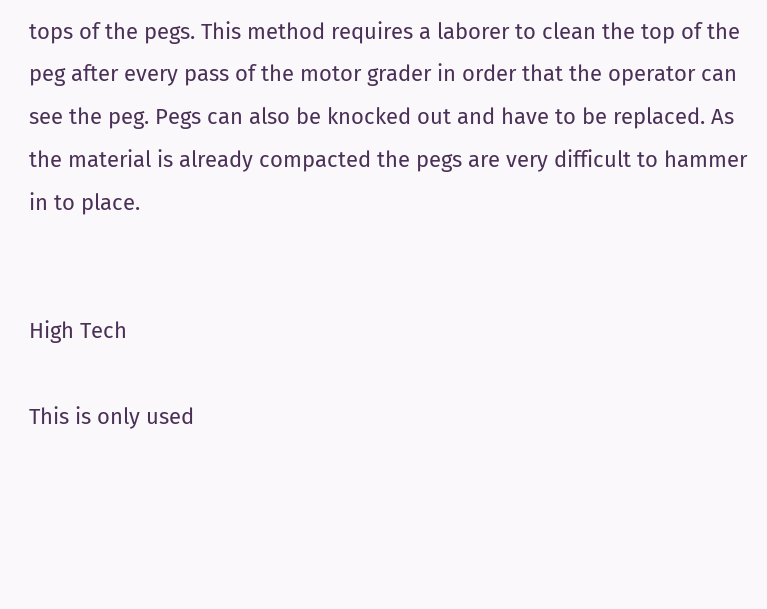tops of the pegs. This method requires a laborer to clean the top of the peg after every pass of the motor grader in order that the operator can see the peg. Pegs can also be knocked out and have to be replaced. As the material is already compacted the pegs are very difficult to hammer in to place.


High Tech

This is only used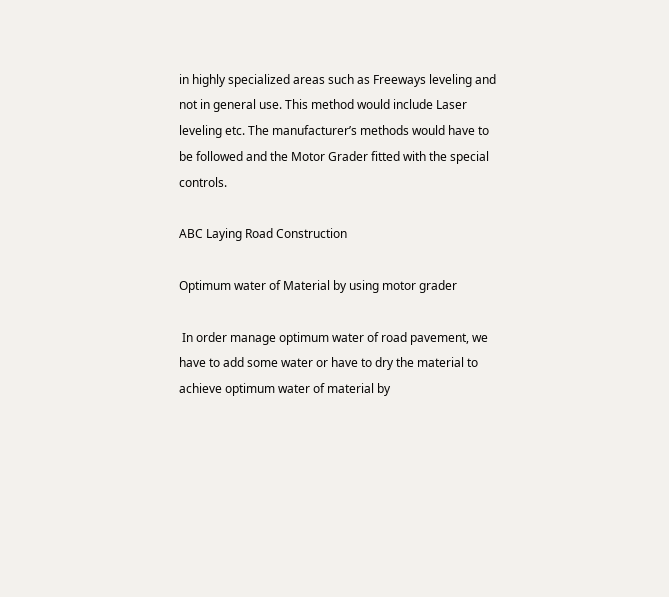in highly specialized areas such as Freeways leveling and not in general use. This method would include Laser leveling etc. The manufacturer’s methods would have to be followed and the Motor Grader fitted with the special controls.

ABC Laying Road Construction

Optimum water of Material by using motor grader

 In order manage optimum water of road pavement, we have to add some water or have to dry the material to achieve optimum water of material by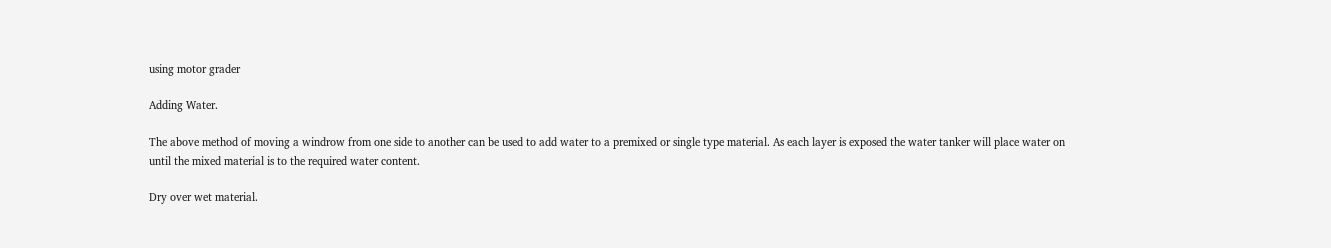using motor grader

Adding Water.

The above method of moving a windrow from one side to another can be used to add water to a premixed or single type material. As each layer is exposed the water tanker will place water on
until the mixed material is to the required water content.

Dry over wet material.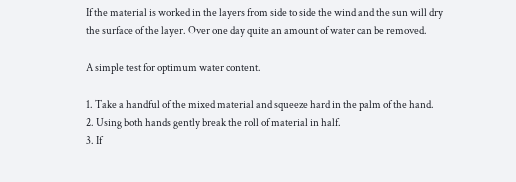If the material is worked in the layers from side to side the wind and the sun will dry the surface of the layer. Over one day quite an amount of water can be removed.

A simple test for optimum water content.

1. Take a handful of the mixed material and squeeze hard in the palm of the hand.
2. Using both hands gently break the roll of material in half.
3. If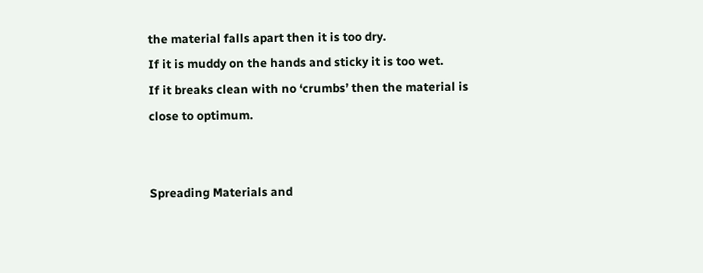the material falls apart then it is too dry.
If it is muddy on the hands and sticky it is too wet.
If it breaks clean with no ‘crumbs’ then the material is close to optimum.


Spreading Materials and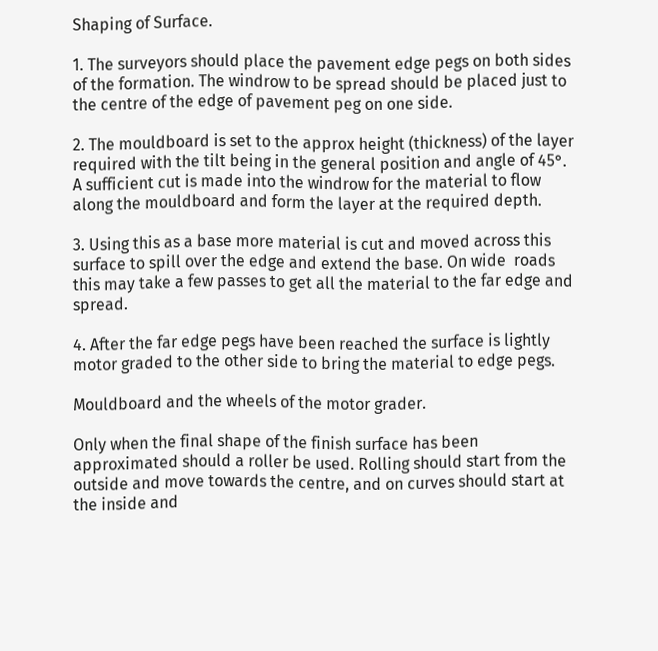Shaping of Surface.

1. The surveyors should place the pavement edge pegs on both sides of the formation. The windrow to be spread should be placed just to the centre of the edge of pavement peg on one side.

2. The mouldboard is set to the approx height (thickness) of the layer required with the tilt being in the general position and angle of 45°. A sufficient cut is made into the windrow for the material to flow along the mouldboard and form the layer at the required depth.

3. Using this as a base more material is cut and moved across this surface to spill over the edge and extend the base. On wide  roads  this may take a few passes to get all the material to the far edge and spread.

4. After the far edge pegs have been reached the surface is lightly motor graded to the other side to bring the material to edge pegs.

Mouldboard and the wheels of the motor grader.

Only when the final shape of the finish surface has been approximated should a roller be used. Rolling should start from the outside and move towards the centre, and on curves should start at the inside and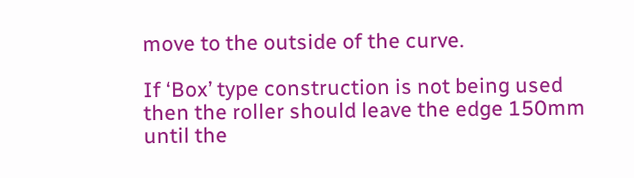move to the outside of the curve.

If ‘Box’ type construction is not being used then the roller should leave the edge 150mm until the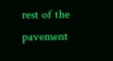rest of the pavement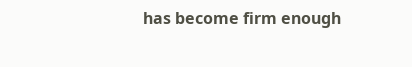has become firm enough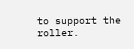to support the roller.